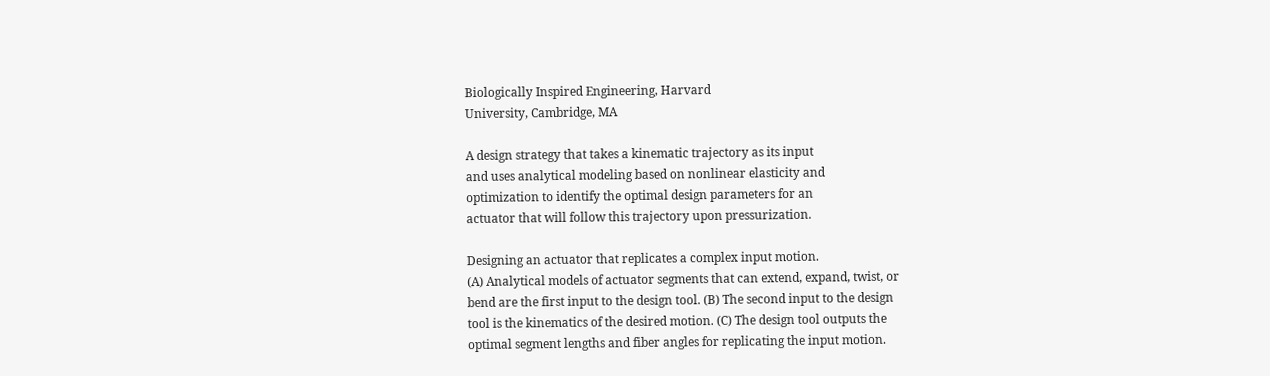Biologically Inspired Engineering, Harvard
University, Cambridge, MA

A design strategy that takes a kinematic trajectory as its input
and uses analytical modeling based on nonlinear elasticity and
optimization to identify the optimal design parameters for an
actuator that will follow this trajectory upon pressurization.

Designing an actuator that replicates a complex input motion.
(A) Analytical models of actuator segments that can extend, expand, twist, or
bend are the first input to the design tool. (B) The second input to the design
tool is the kinematics of the desired motion. (C) The design tool outputs the
optimal segment lengths and fiber angles for replicating the input motion.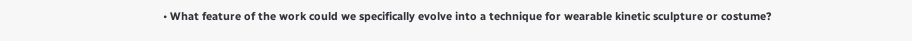• What feature of the work could we specifically evolve into a technique for wearable kinetic sculpture or costume?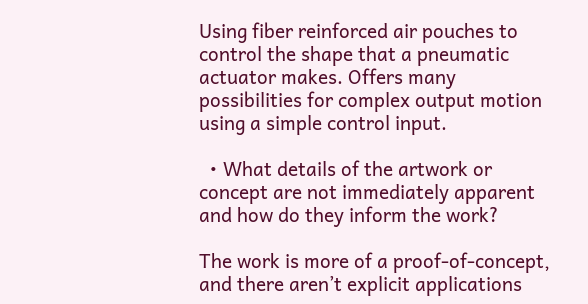Using fiber reinforced air pouches to control the shape that a pneumatic actuator makes. Offers many possibilities for complex output motion using a simple control input.

  • What details of the artwork or concept are not immediately apparent and how do they inform the work?

The work is more of a proof-of-concept, and there aren’t explicit applications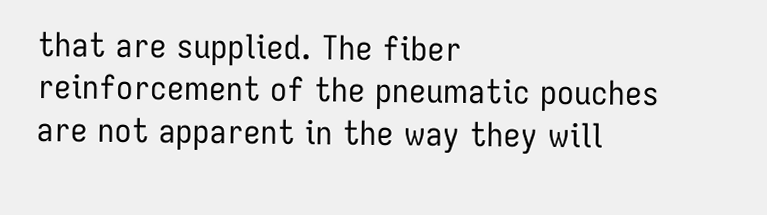that are supplied. The fiber reinforcement of the pneumatic pouches are not apparent in the way they will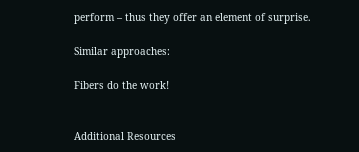perform – thus they offer an element of surprise.

Similar approaches:

Fibers do the work!


Additional Resources